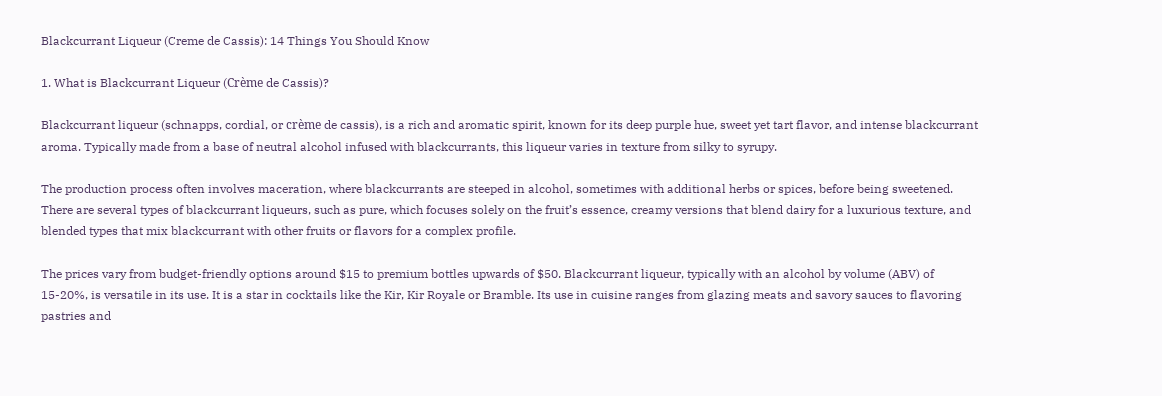Blackcurrant Liqueur (Creme de Cassis): 14 Things You Should Know

1. What is Blackcurrant Liqueur (Crème de Cassis)?

Blackcurrant liqueur (schnapps, cordial, or crème de cassis), is a rich and aromatic spirit, known for its deep purple hue, sweet yet tart flavor, and intense blackcurrant aroma. Typically made from a base of neutral alcohol infused with blackcurrants, this liqueur varies in texture from silky to syrupy.

The production process often involves maceration, where blackcurrants are steeped in alcohol, sometimes with additional herbs or spices, before being sweetened. There are several types of blackcurrant liqueurs, such as pure, which focuses solely on the fruit’s essence, creamy versions that blend dairy for a luxurious texture, and blended types that mix blackcurrant with other fruits or flavors for a complex profile.

The prices vary from budget-friendly options around $15 to premium bottles upwards of $50. Blackcurrant liqueur, typically with an alcohol by volume (ABV) of 15-20%, is versatile in its use. It is a star in cocktails like the Kir, Kir Royale or Bramble. Its use in cuisine ranges from glazing meats and savory sauces to flavoring pastries and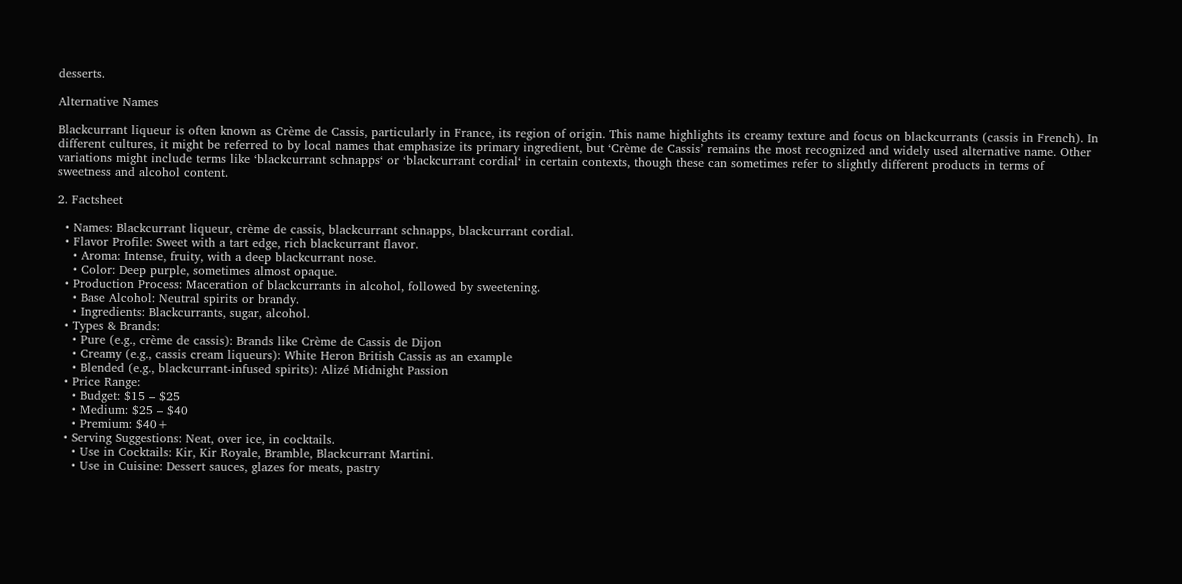desserts.

Alternative Names

Blackcurrant liqueur is often known as Crème de Cassis, particularly in France, its region of origin. This name highlights its creamy texture and focus on blackcurrants (cassis in French). In different cultures, it might be referred to by local names that emphasize its primary ingredient, but ‘Crème de Cassis’ remains the most recognized and widely used alternative name. Other variations might include terms like ‘blackcurrant schnapps‘ or ‘blackcurrant cordial‘ in certain contexts, though these can sometimes refer to slightly different products in terms of sweetness and alcohol content.

2. Factsheet

  • Names: Blackcurrant liqueur, crème de cassis, blackcurrant schnapps, blackcurrant cordial.
  • Flavor Profile: Sweet with a tart edge, rich blackcurrant flavor.
    • Aroma: Intense, fruity, with a deep blackcurrant nose.
    • Color: Deep purple, sometimes almost opaque.
  • Production Process: Maceration of blackcurrants in alcohol, followed by sweetening.
    • Base Alcohol: Neutral spirits or brandy.
    • Ingredients: Blackcurrants, sugar, alcohol.
  • Types & Brands:
    • Pure (e.g., crème de cassis): Brands like Crème de Cassis de Dijon
    • Creamy (e.g., cassis cream liqueurs): White Heron British Cassis as an example
    • Blended (e.g., blackcurrant-infused spirits): Alizé Midnight Passion
  • Price Range:
    • Budget: $15 – $25
    • Medium: $25 – $40
    • Premium: $40+
  • Serving Suggestions: Neat, over ice, in cocktails.
    • Use in Cocktails: Kir, Kir Royale, Bramble, Blackcurrant Martini.
    • Use in Cuisine: Dessert sauces, glazes for meats, pastry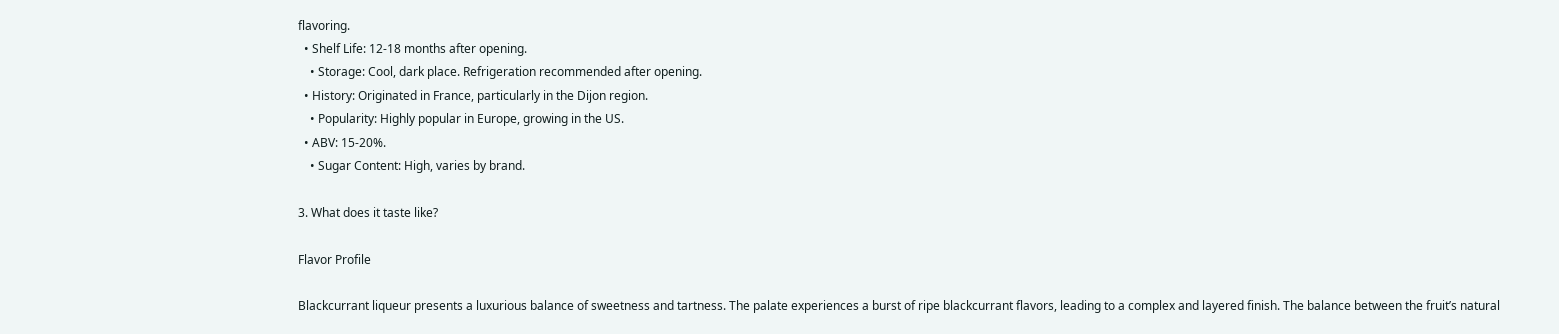flavoring.
  • Shelf Life: 12-18 months after opening.
    • Storage: Cool, dark place. Refrigeration recommended after opening.
  • History: Originated in France, particularly in the Dijon region.
    • Popularity: Highly popular in Europe, growing in the US.
  • ABV: 15-20%.
    • Sugar Content: High, varies by brand.

3. What does it taste like?

Flavor Profile

Blackcurrant liqueur presents a luxurious balance of sweetness and tartness. The palate experiences a burst of ripe blackcurrant flavors, leading to a complex and layered finish. The balance between the fruit’s natural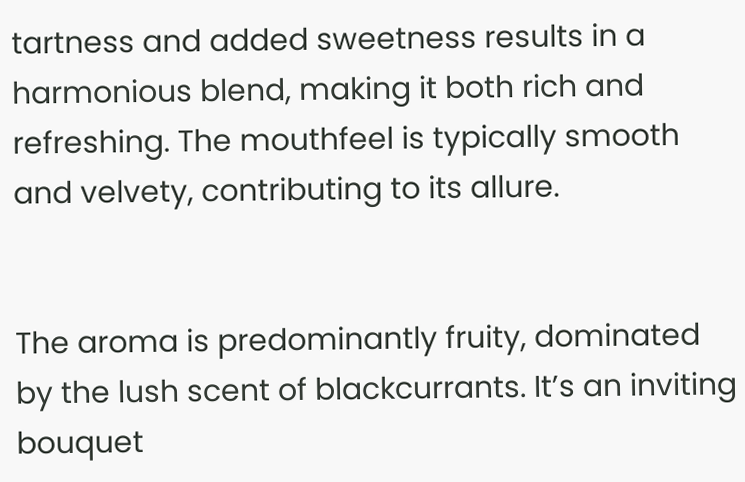tartness and added sweetness results in a harmonious blend, making it both rich and refreshing. The mouthfeel is typically smooth and velvety, contributing to its allure.


The aroma is predominantly fruity, dominated by the lush scent of blackcurrants. It’s an inviting bouquet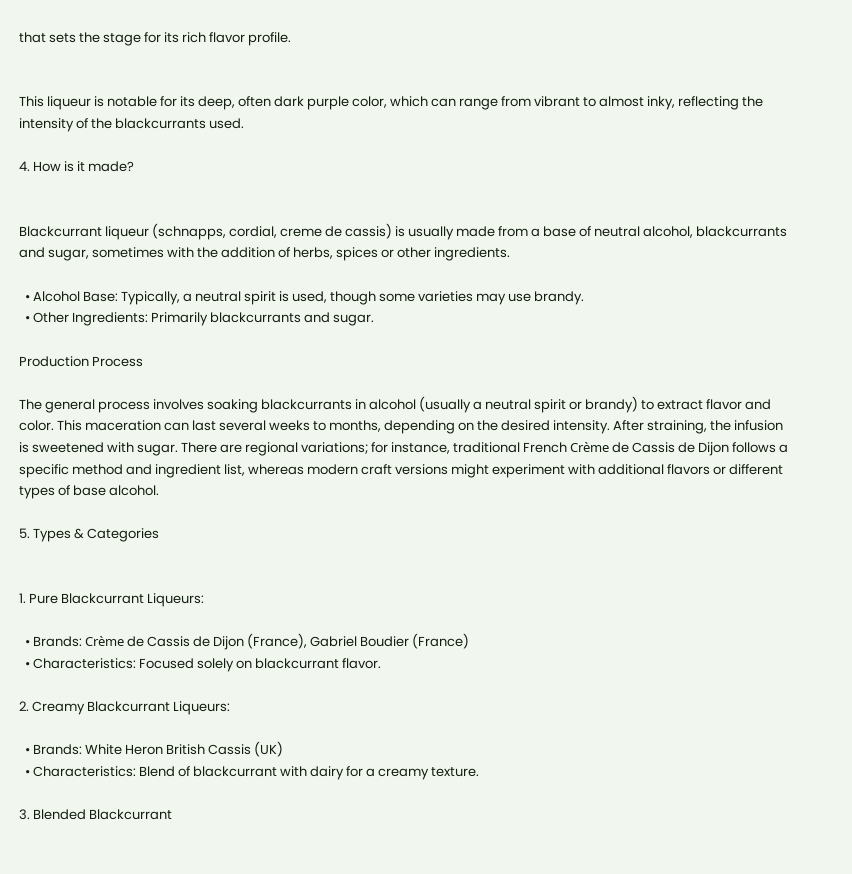that sets the stage for its rich flavor profile.


This liqueur is notable for its deep, often dark purple color, which can range from vibrant to almost inky, reflecting the intensity of the blackcurrants used.

4. How is it made?


Blackcurrant liqueur (schnapps, cordial, creme de cassis) is usually made from a base of neutral alcohol, blackcurrants and sugar, sometimes with the addition of herbs, spices or other ingredients.

  • Alcohol Base: Typically, a neutral spirit is used, though some varieties may use brandy.
  • Other Ingredients: Primarily blackcurrants and sugar.

Production Process

The general process involves soaking blackcurrants in alcohol (usually a neutral spirit or brandy) to extract flavor and color. This maceration can last several weeks to months, depending on the desired intensity. After straining, the infusion is sweetened with sugar. There are regional variations; for instance, traditional French Crème de Cassis de Dijon follows a specific method and ingredient list, whereas modern craft versions might experiment with additional flavors or different types of base alcohol.

5. Types & Categories


1. Pure Blackcurrant Liqueurs:

  • Brands: Crème de Cassis de Dijon (France), Gabriel Boudier (France)
  • Characteristics: Focused solely on blackcurrant flavor.

2. Creamy Blackcurrant Liqueurs:

  • Brands: White Heron British Cassis (UK)
  • Characteristics: Blend of blackcurrant with dairy for a creamy texture.

3. Blended Blackcurrant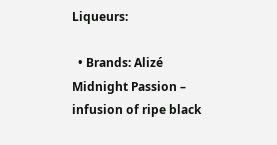Liqueurs:

  • Brands: Alizé Midnight Passion – infusion of ripe black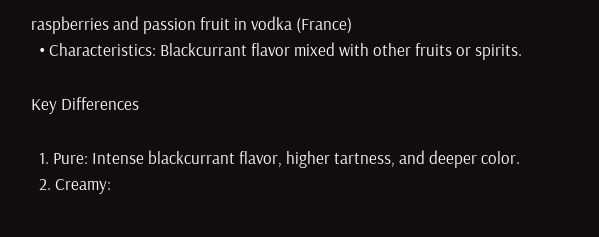raspberries and passion fruit in vodka (France)
  • Characteristics: Blackcurrant flavor mixed with other fruits or spirits.

Key Differences

  1. Pure: Intense blackcurrant flavor, higher tartness, and deeper color.
  2. Creamy: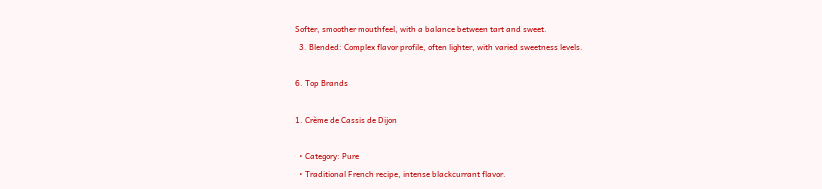Softer, smoother mouthfeel, with a balance between tart and sweet.
  3. Blended: Complex flavor profile, often lighter, with varied sweetness levels.

6. Top Brands

1. Crème de Cassis de Dijon

  • Category: Pure
  • Traditional French recipe, intense blackcurrant flavor.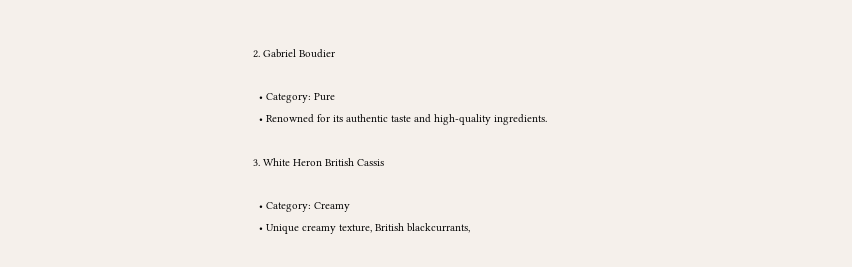2. Gabriel Boudier

  • Category: Pure
  • Renowned for its authentic taste and high-quality ingredients.

3. White Heron British Cassis

  • Category: Creamy
  • Unique creamy texture, British blackcurrants,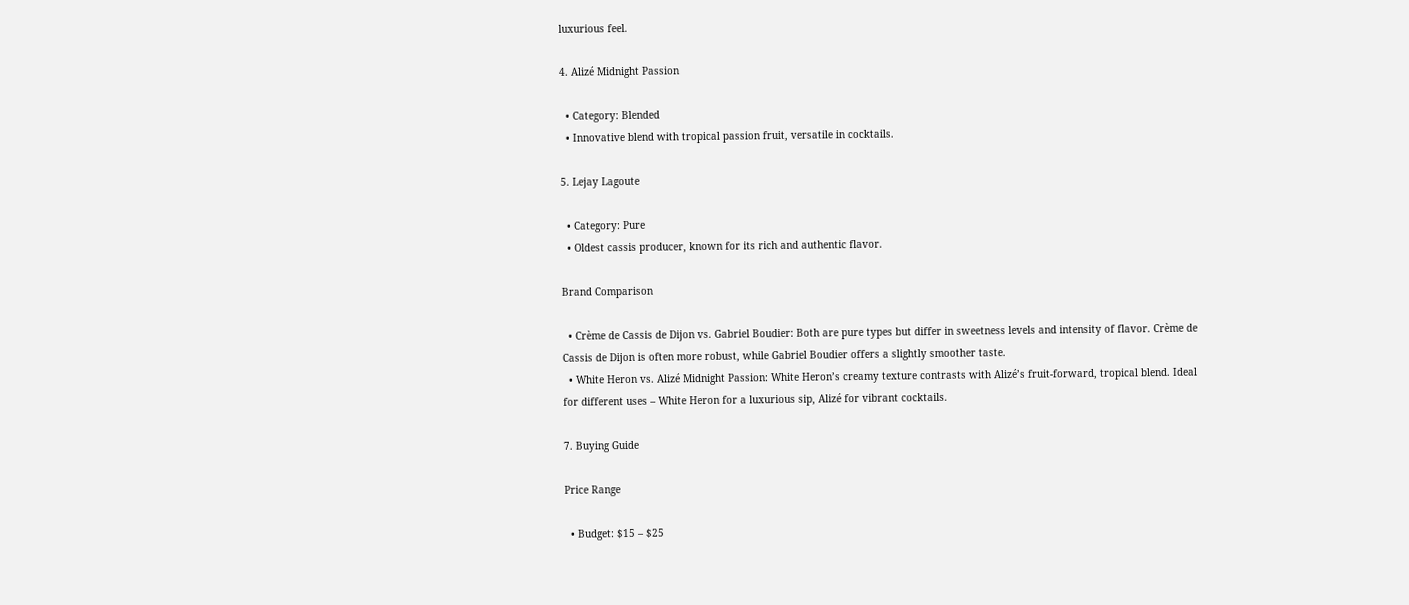luxurious feel.

4. Alizé Midnight Passion

  • Category: Blended
  • Innovative blend with tropical passion fruit, versatile in cocktails.

5. Lejay Lagoute

  • Category: Pure
  • Oldest cassis producer, known for its rich and authentic flavor.

Brand Comparison

  • Crème de Cassis de Dijon vs. Gabriel Boudier: Both are pure types but differ in sweetness levels and intensity of flavor. Crème de Cassis de Dijon is often more robust, while Gabriel Boudier offers a slightly smoother taste.
  • White Heron vs. Alizé Midnight Passion: White Heron’s creamy texture contrasts with Alizé’s fruit-forward, tropical blend. Ideal for different uses – White Heron for a luxurious sip, Alizé for vibrant cocktails.

7. Buying Guide

Price Range

  • Budget: $15 – $25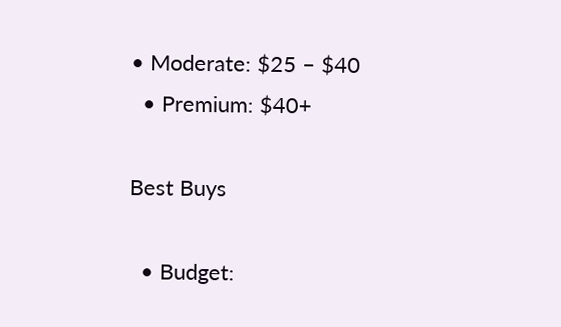• Moderate: $25 – $40
  • Premium: $40+

Best Buys

  • Budget: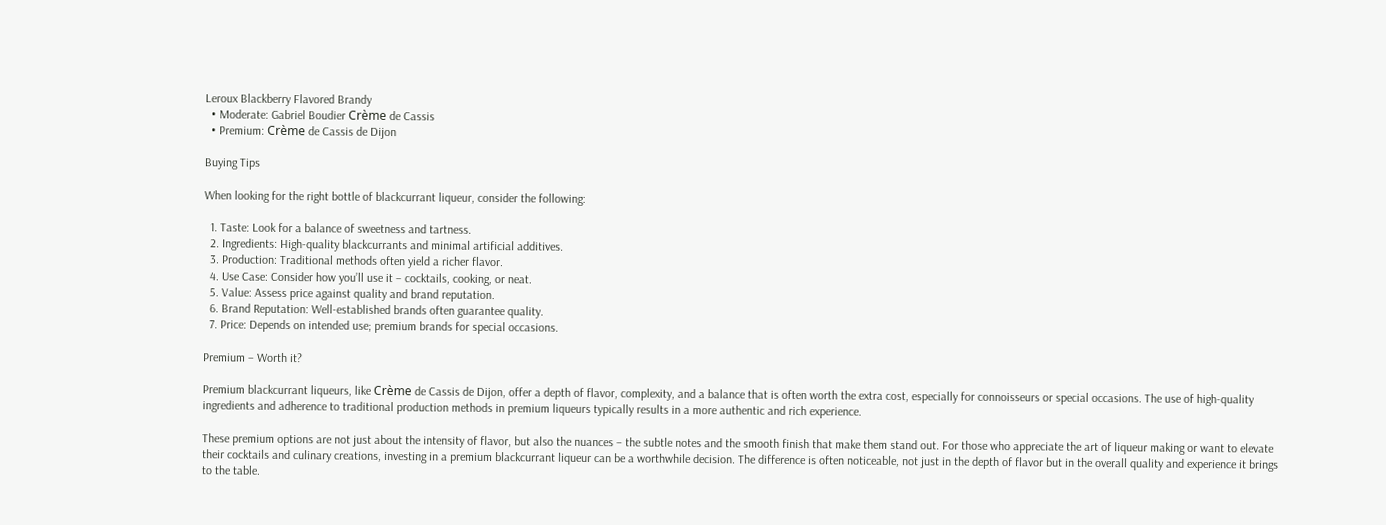Leroux Blackberry Flavored Brandy
  • Moderate: Gabriel Boudier Crème de Cassis
  • Premium: Crème de Cassis de Dijon

Buying Tips

When looking for the right bottle of blackcurrant liqueur, consider the following:

  1. Taste: Look for a balance of sweetness and tartness.
  2. Ingredients: High-quality blackcurrants and minimal artificial additives.
  3. Production: Traditional methods often yield a richer flavor.
  4. Use Case: Consider how you’ll use it – cocktails, cooking, or neat.
  5. Value: Assess price against quality and brand reputation.
  6. Brand Reputation: Well-established brands often guarantee quality.
  7. Price: Depends on intended use; premium brands for special occasions.

Premium – Worth it?

Premium blackcurrant liqueurs, like Crème de Cassis de Dijon, offer a depth of flavor, complexity, and a balance that is often worth the extra cost, especially for connoisseurs or special occasions. The use of high-quality ingredients and adherence to traditional production methods in premium liqueurs typically results in a more authentic and rich experience.

These premium options are not just about the intensity of flavor, but also the nuances – the subtle notes and the smooth finish that make them stand out. For those who appreciate the art of liqueur making or want to elevate their cocktails and culinary creations, investing in a premium blackcurrant liqueur can be a worthwhile decision. The difference is often noticeable, not just in the depth of flavor but in the overall quality and experience it brings to the table.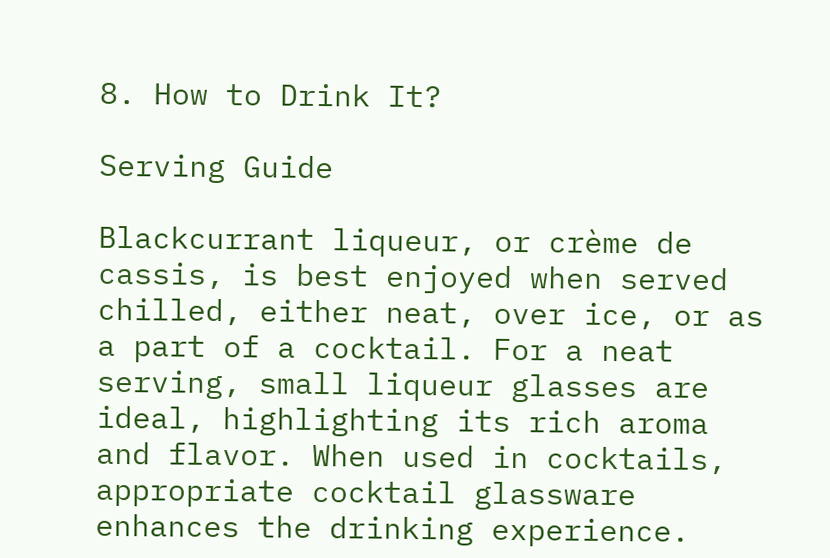8. How to Drink It?

Serving Guide

Blackcurrant liqueur, or crème de cassis, is best enjoyed when served chilled, either neat, over ice, or as a part of a cocktail. For a neat serving, small liqueur glasses are ideal, highlighting its rich aroma and flavor. When used in cocktails, appropriate cocktail glassware enhances the drinking experience.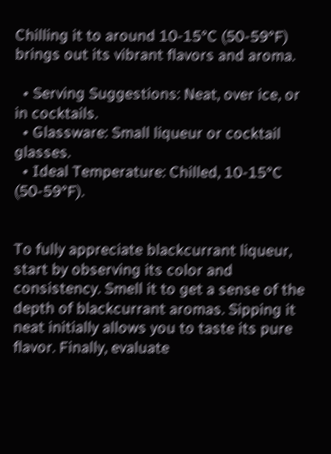Chilling it to around 10-15°C (50-59°F) brings out its vibrant flavors and aroma.

  • Serving Suggestions: Neat, over ice, or in cocktails.
  • Glassware: Small liqueur or cocktail glasses.
  • Ideal Temperature: Chilled, 10-15°C (50-59°F).


To fully appreciate blackcurrant liqueur, start by observing its color and consistency. Smell it to get a sense of the depth of blackcurrant aromas. Sipping it neat initially allows you to taste its pure flavor. Finally, evaluate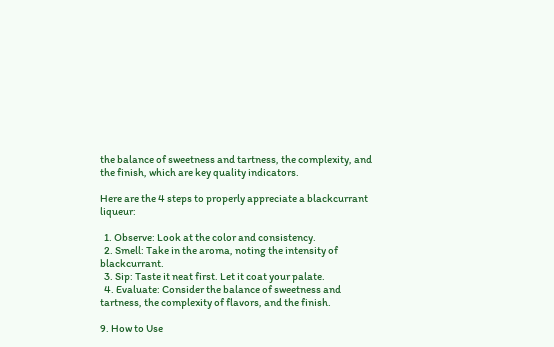the balance of sweetness and tartness, the complexity, and the finish, which are key quality indicators.

Here are the 4 steps to properly appreciate a blackcurrant liqueur:

  1. Observe: Look at the color and consistency.
  2. Smell: Take in the aroma, noting the intensity of blackcurrant.
  3. Sip: Taste it neat first. Let it coat your palate.
  4. Evaluate: Consider the balance of sweetness and tartness, the complexity of flavors, and the finish.

9. How to Use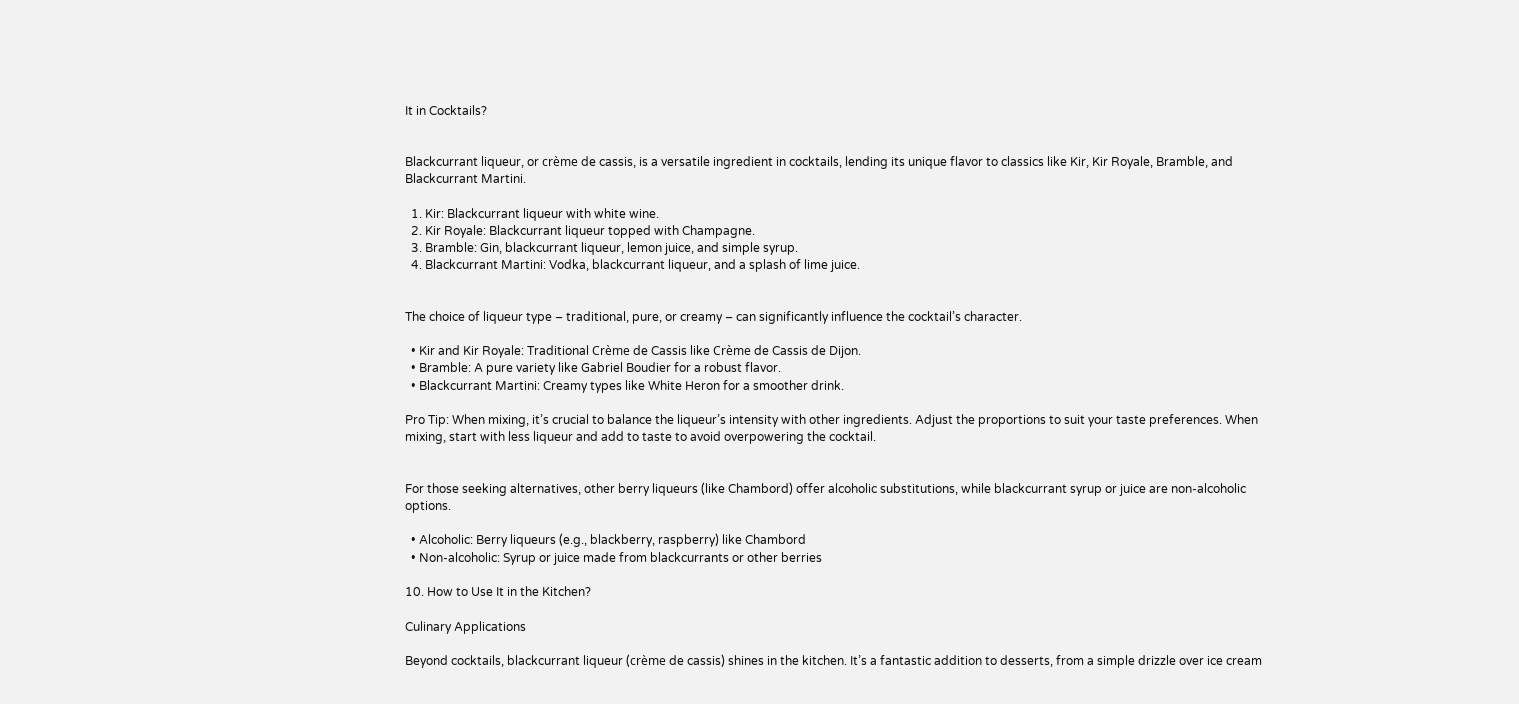It in Cocktails?


Blackcurrant liqueur, or crème de cassis, is a versatile ingredient in cocktails, lending its unique flavor to classics like Kir, Kir Royale, Bramble, and Blackcurrant Martini.

  1. Kir: Blackcurrant liqueur with white wine.
  2. Kir Royale: Blackcurrant liqueur topped with Champagne.
  3. Bramble: Gin, blackcurrant liqueur, lemon juice, and simple syrup.
  4. Blackcurrant Martini: Vodka, blackcurrant liqueur, and a splash of lime juice.


The choice of liqueur type – traditional, pure, or creamy – can significantly influence the cocktail’s character.

  • Kir and Kir Royale: Traditional Crème de Cassis like Crème de Cassis de Dijon.
  • Bramble: A pure variety like Gabriel Boudier for a robust flavor.
  • Blackcurrant Martini: Creamy types like White Heron for a smoother drink.

Pro Tip: When mixing, it’s crucial to balance the liqueur’s intensity with other ingredients. Adjust the proportions to suit your taste preferences. When mixing, start with less liqueur and add to taste to avoid overpowering the cocktail.


For those seeking alternatives, other berry liqueurs (like Chambord) offer alcoholic substitutions, while blackcurrant syrup or juice are non-alcoholic options.

  • Alcoholic: Berry liqueurs (e.g., blackberry, raspberry) like Chambord
  • Non-alcoholic: Syrup or juice made from blackcurrants or other berries

10. How to Use It in the Kitchen?

Culinary Applications

Beyond cocktails, blackcurrant liqueur (crème de cassis) shines in the kitchen. It’s a fantastic addition to desserts, from a simple drizzle over ice cream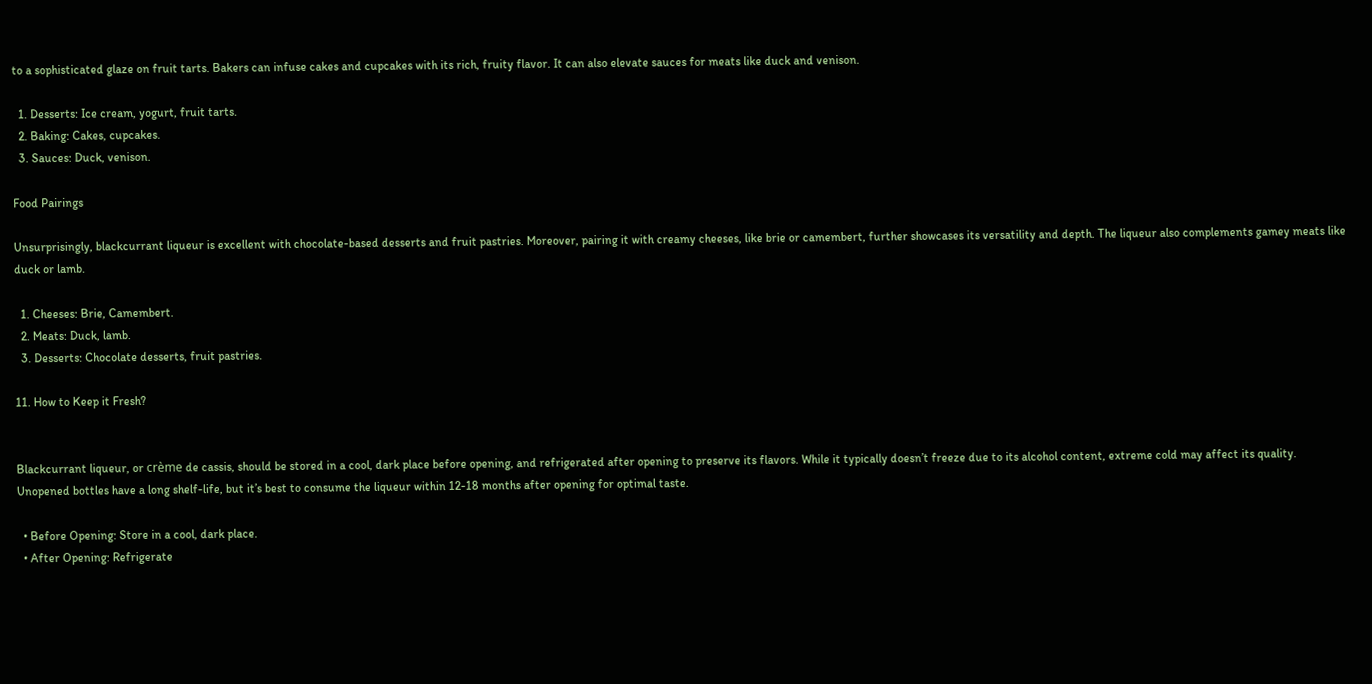to a sophisticated glaze on fruit tarts. Bakers can infuse cakes and cupcakes with its rich, fruity flavor. It can also elevate sauces for meats like duck and venison.

  1. Desserts: Ice cream, yogurt, fruit tarts.
  2. Baking: Cakes, cupcakes.
  3. Sauces: Duck, venison.

Food Pairings

Unsurprisingly, blackcurrant liqueur is excellent with chocolate-based desserts and fruit pastries. Moreover, pairing it with creamy cheeses, like brie or camembert, further showcases its versatility and depth. The liqueur also complements gamey meats like duck or lamb.

  1. Cheeses: Brie, Camembert.
  2. Meats: Duck, lamb.
  3. Desserts: Chocolate desserts, fruit pastries.

11. How to Keep it Fresh?


Blackcurrant liqueur, or crème de cassis, should be stored in a cool, dark place before opening, and refrigerated after opening to preserve its flavors. While it typically doesn’t freeze due to its alcohol content, extreme cold may affect its quality. Unopened bottles have a long shelf-life, but it’s best to consume the liqueur within 12-18 months after opening for optimal taste.

  • Before Opening: Store in a cool, dark place.
  • After Opening: Refrigerate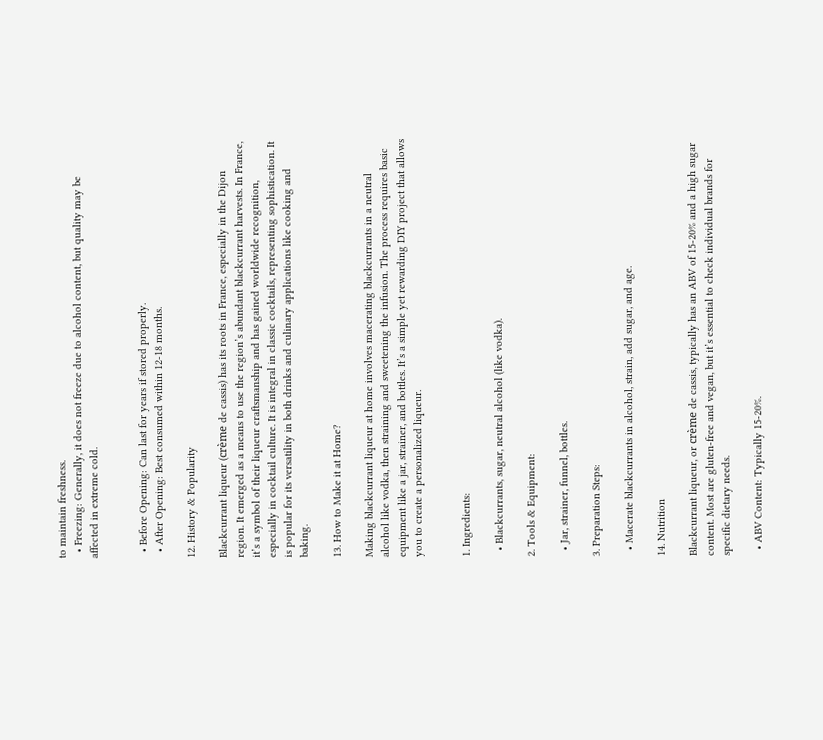to maintain freshness.
  • Freezing: Generally, it does not freeze due to alcohol content, but quality may be affected in extreme cold.


  • Before Opening: Can last for years if stored properly.
  • After Opening: Best consumed within 12-18 months.

12. History & Popularity

Blackcurrant liqueur (crème de cassis) has its roots in France, especially in the Dijon region. It emerged as a means to use the region’s abundant blackcurrant harvests. In France, it’s a symbol of their liqueur craftsmanship and has gained worldwide recognition, especially in cocktail culture. It is integral in classic cocktails, representing sophistication. It is popular for its versatility in both drinks and culinary applications like cooking and baking.

13. How to Make it at Home?

Making blackcurrant liqueur at home involves macerating blackcurrants in a neutral alcohol like vodka, then straining and sweetening the infusion. The process requires basic equipment like a jar, strainer, and bottles. It’s a simple yet rewarding DIY project that allows you to create a personalized liqueur.


1. Ingredients:

  • Blackcurrants, sugar, neutral alcohol (like vodka).

2. Tools & Equipment:

  • Jar, strainer, funnel, bottles.

3. Preparation Steps:

  • Macerate blackcurrants in alcohol, strain, add sugar, and age.

14. Nutrition

Blackcurrant liqueur, or crème de cassis, typically has an ABV of 15-20% and a high sugar content. Most are gluten-free and vegan, but it’s essential to check individual brands for specific dietary needs.

  • ABV Content: Typically 15-20%.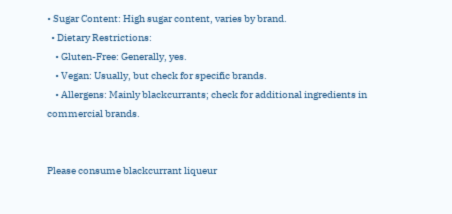• Sugar Content: High sugar content, varies by brand.
  • Dietary Restrictions:
    • Gluten-Free: Generally, yes.
    • Vegan: Usually, but check for specific brands.
    • Allergens: Mainly blackcurrants; check for additional ingredients in commercial brands.


Please consume blackcurrant liqueur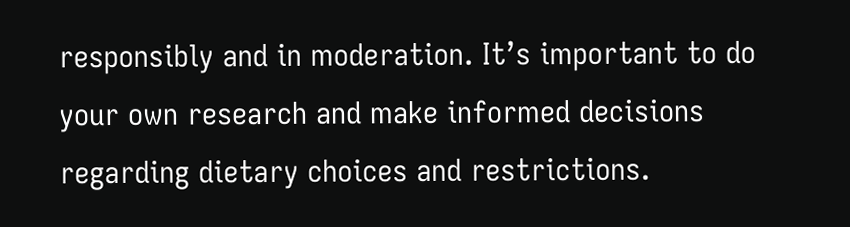responsibly and in moderation. It’s important to do your own research and make informed decisions regarding dietary choices and restrictions.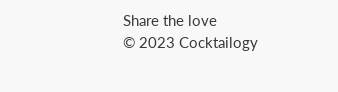Share the love
© 2023 Cocktailogy